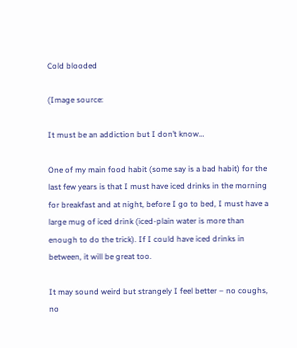Cold blooded

(Image source:

It must be an addiction but I don’t know…

One of my main food habit (some say is a bad habit) for the last few years is that I must have iced drinks in the morning for breakfast and at night, before I go to bed, I must have a large mug of iced drink (iced-plain water is more than enough to do the trick). If I could have iced drinks in between, it will be great too.

It may sound weird but strangely I feel better – no coughs, no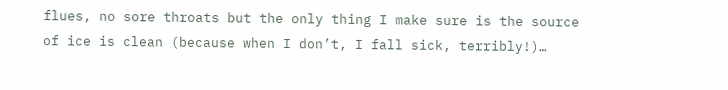flues, no sore throats but the only thing I make sure is the source of ice is clean (because when I don’t, I fall sick, terribly!)…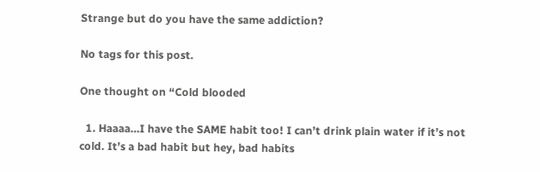Strange but do you have the same addiction?

No tags for this post.

One thought on “Cold blooded

  1. Haaaa…I have the SAME habit too! I can’t drink plain water if it’s not cold. It’s a bad habit but hey, bad habits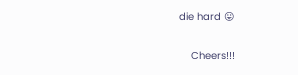die hard 😛

    Cheers!!!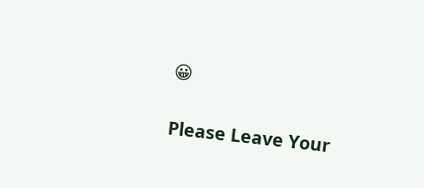😀

Please Leave Your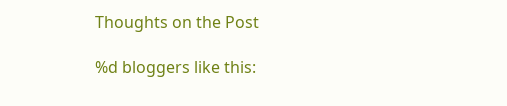Thoughts on the Post

%d bloggers like this: